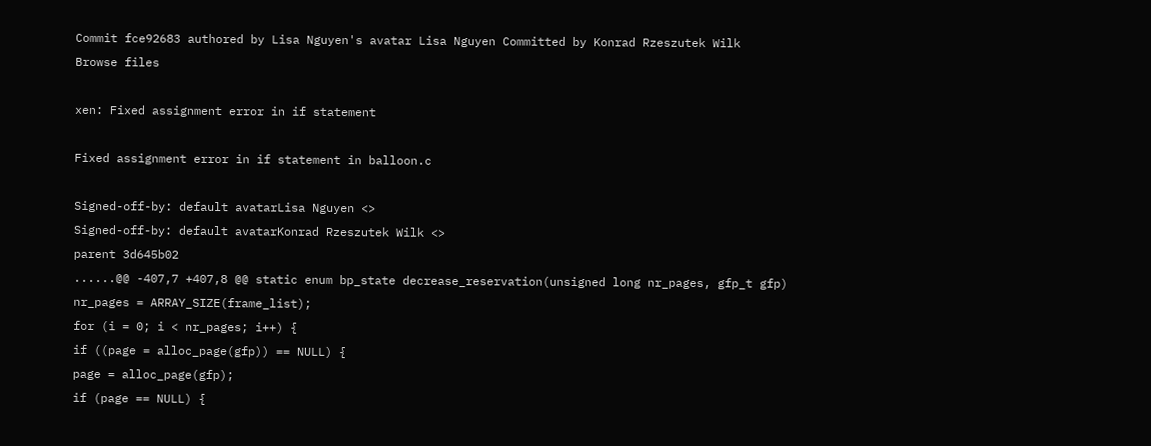Commit fce92683 authored by Lisa Nguyen's avatar Lisa Nguyen Committed by Konrad Rzeszutek Wilk
Browse files

xen: Fixed assignment error in if statement

Fixed assignment error in if statement in balloon.c

Signed-off-by: default avatarLisa Nguyen <>
Signed-off-by: default avatarKonrad Rzeszutek Wilk <>
parent 3d645b02
......@@ -407,7 +407,8 @@ static enum bp_state decrease_reservation(unsigned long nr_pages, gfp_t gfp)
nr_pages = ARRAY_SIZE(frame_list);
for (i = 0; i < nr_pages; i++) {
if ((page = alloc_page(gfp)) == NULL) {
page = alloc_page(gfp);
if (page == NULL) {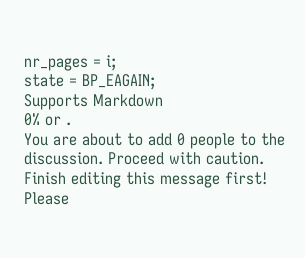nr_pages = i;
state = BP_EAGAIN;
Supports Markdown
0% or .
You are about to add 0 people to the discussion. Proceed with caution.
Finish editing this message first!
Please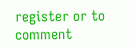register or to comment